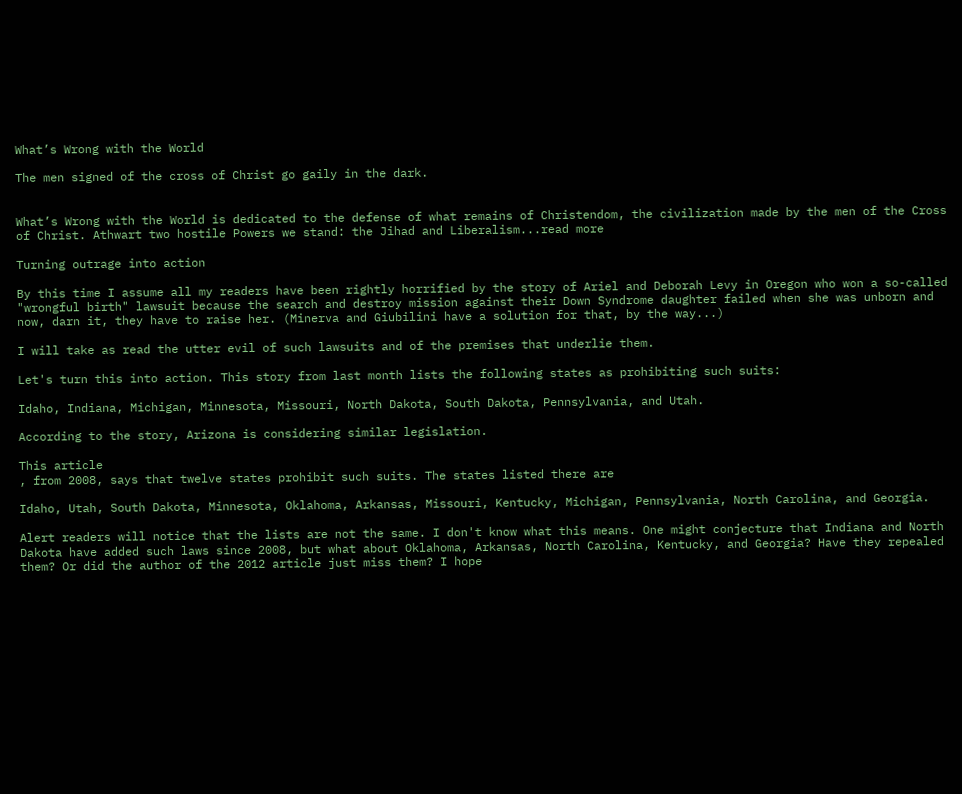What’s Wrong with the World

The men signed of the cross of Christ go gaily in the dark.


What’s Wrong with the World is dedicated to the defense of what remains of Christendom, the civilization made by the men of the Cross of Christ. Athwart two hostile Powers we stand: the Jihad and Liberalism...read more

Turning outrage into action

By this time I assume all my readers have been rightly horrified by the story of Ariel and Deborah Levy in Oregon who won a so-called "wrongful birth" lawsuit because the search and destroy mission against their Down Syndrome daughter failed when she was unborn and now, darn it, they have to raise her. (Minerva and Giubilini have a solution for that, by the way...)

I will take as read the utter evil of such lawsuits and of the premises that underlie them.

Let's turn this into action. This story from last month lists the following states as prohibiting such suits:

Idaho, Indiana, Michigan, Minnesota, Missouri, North Dakota, South Dakota, Pennsylvania, and Utah.

According to the story, Arizona is considering similar legislation.

This article
, from 2008, says that twelve states prohibit such suits. The states listed there are

Idaho, Utah, South Dakota, Minnesota, Oklahoma, Arkansas, Missouri, Kentucky, Michigan, Pennsylvania, North Carolina, and Georgia.

Alert readers will notice that the lists are not the same. I don't know what this means. One might conjecture that Indiana and North Dakota have added such laws since 2008, but what about Oklahoma, Arkansas, North Carolina, Kentucky, and Georgia? Have they repealed them? Or did the author of the 2012 article just miss them? I hope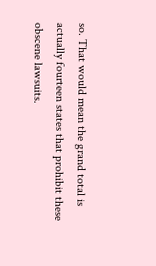so. That would mean the grand total is actually fourteen states that prohibit these obscene lawsuits.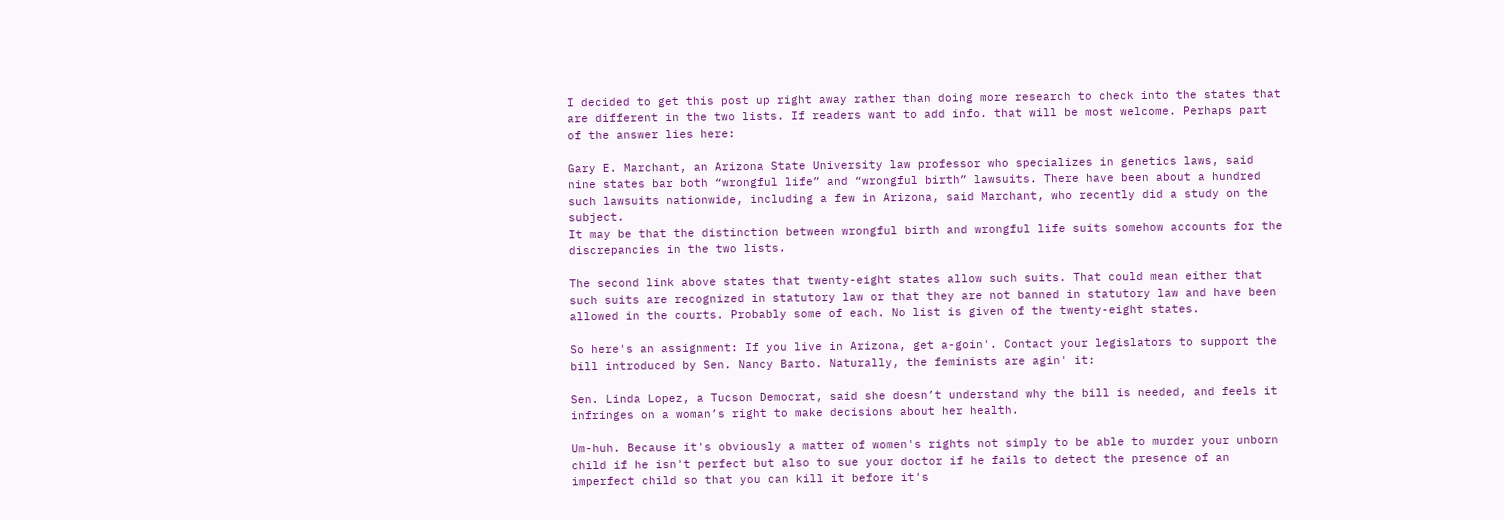I decided to get this post up right away rather than doing more research to check into the states that are different in the two lists. If readers want to add info. that will be most welcome. Perhaps part of the answer lies here:

Gary E. Marchant, an Arizona State University law professor who specializes in genetics laws, said nine states bar both “wrongful life” and “wrongful birth” lawsuits. There have been about a hundred such lawsuits nationwide, including a few in Arizona, said Marchant, who recently did a study on the subject.
It may be that the distinction between wrongful birth and wrongful life suits somehow accounts for the discrepancies in the two lists.

The second link above states that twenty-eight states allow such suits. That could mean either that such suits are recognized in statutory law or that they are not banned in statutory law and have been allowed in the courts. Probably some of each. No list is given of the twenty-eight states.

So here's an assignment: If you live in Arizona, get a-goin'. Contact your legislators to support the bill introduced by Sen. Nancy Barto. Naturally, the feminists are agin' it:

Sen. Linda Lopez, a Tucson Democrat, said she doesn’t understand why the bill is needed, and feels it infringes on a woman’s right to make decisions about her health.

Um-huh. Because it's obviously a matter of women's rights not simply to be able to murder your unborn child if he isn't perfect but also to sue your doctor if he fails to detect the presence of an imperfect child so that you can kill it before it's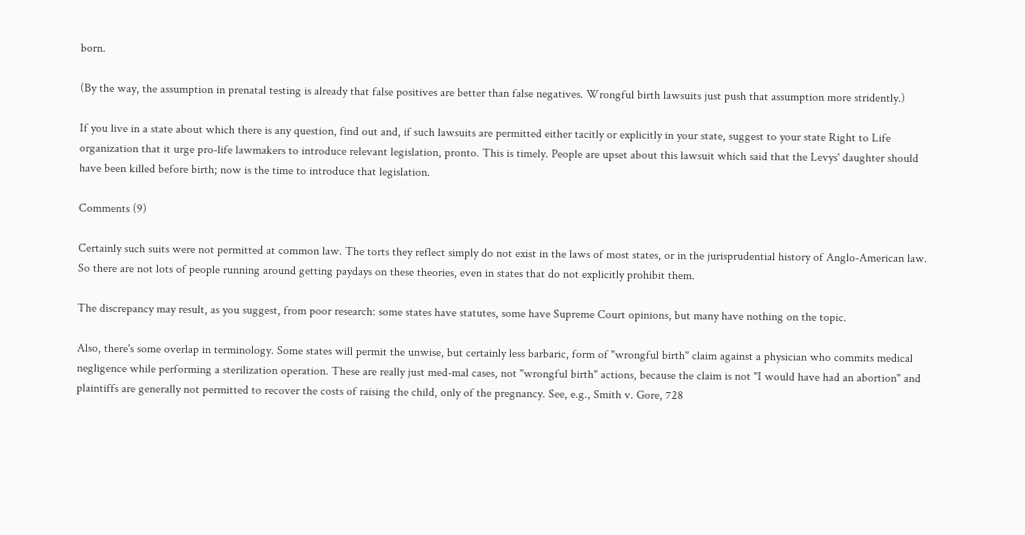born.

(By the way, the assumption in prenatal testing is already that false positives are better than false negatives. Wrongful birth lawsuits just push that assumption more stridently.)

If you live in a state about which there is any question, find out and, if such lawsuits are permitted either tacitly or explicitly in your state, suggest to your state Right to Life organization that it urge pro-life lawmakers to introduce relevant legislation, pronto. This is timely. People are upset about this lawsuit which said that the Levys' daughter should have been killed before birth; now is the time to introduce that legislation.

Comments (9)

Certainly such suits were not permitted at common law. The torts they reflect simply do not exist in the laws of most states, or in the jurisprudential history of Anglo-American law. So there are not lots of people running around getting paydays on these theories, even in states that do not explicitly prohibit them.

The discrepancy may result, as you suggest, from poor research: some states have statutes, some have Supreme Court opinions, but many have nothing on the topic.

Also, there's some overlap in terminology. Some states will permit the unwise, but certainly less barbaric, form of "wrongful birth" claim against a physician who commits medical negligence while performing a sterilization operation. These are really just med-mal cases, not "wrongful birth" actions, because the claim is not "I would have had an abortion" and plaintiffs are generally not permitted to recover the costs of raising the child, only of the pregnancy. See, e.g., Smith v. Gore, 728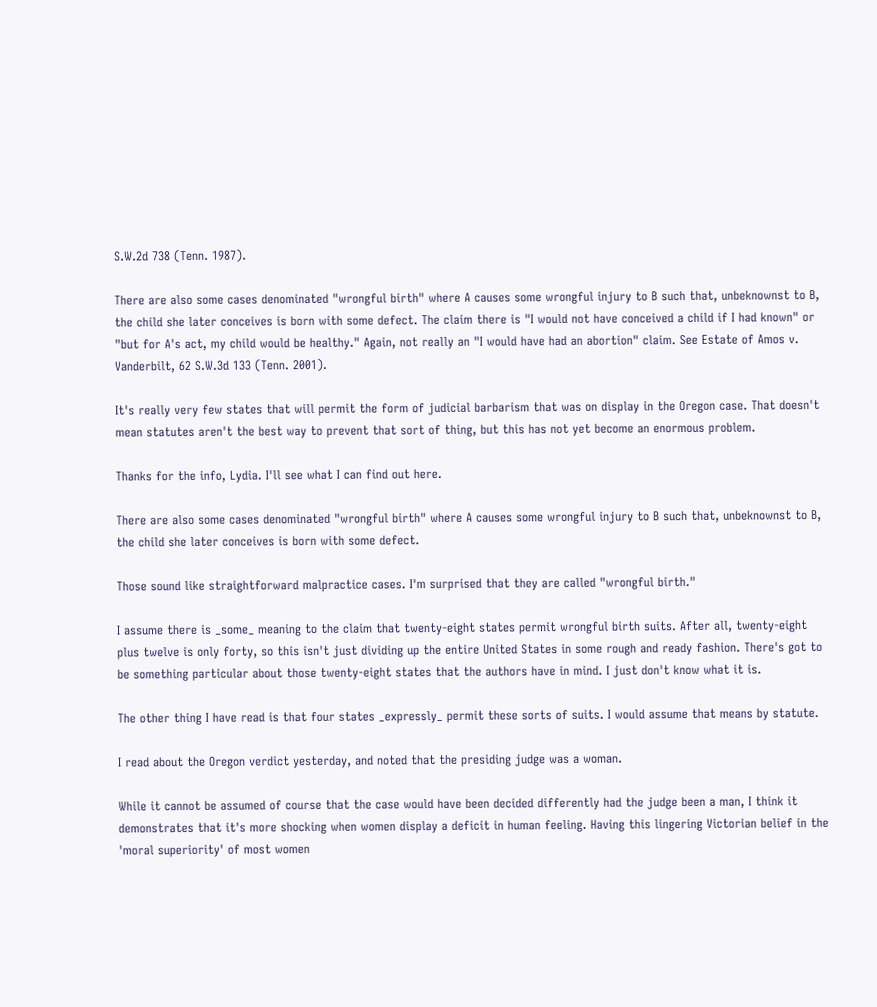S.W.2d 738 (Tenn. 1987).

There are also some cases denominated "wrongful birth" where A causes some wrongful injury to B such that, unbeknownst to B, the child she later conceives is born with some defect. The claim there is "I would not have conceived a child if I had known" or "but for A's act, my child would be healthy." Again, not really an "I would have had an abortion" claim. See Estate of Amos v. Vanderbilt, 62 S.W.3d 133 (Tenn. 2001).

It's really very few states that will permit the form of judicial barbarism that was on display in the Oregon case. That doesn't mean statutes aren't the best way to prevent that sort of thing, but this has not yet become an enormous problem.

Thanks for the info, Lydia. I'll see what I can find out here.

There are also some cases denominated "wrongful birth" where A causes some wrongful injury to B such that, unbeknownst to B, the child she later conceives is born with some defect.

Those sound like straightforward malpractice cases. I'm surprised that they are called "wrongful birth."

I assume there is _some_ meaning to the claim that twenty-eight states permit wrongful birth suits. After all, twenty-eight plus twelve is only forty, so this isn't just dividing up the entire United States in some rough and ready fashion. There's got to be something particular about those twenty-eight states that the authors have in mind. I just don't know what it is.

The other thing I have read is that four states _expressly_ permit these sorts of suits. I would assume that means by statute.

I read about the Oregon verdict yesterday, and noted that the presiding judge was a woman.

While it cannot be assumed of course that the case would have been decided differently had the judge been a man, I think it demonstrates that it's more shocking when women display a deficit in human feeling. Having this lingering Victorian belief in the 'moral superiority' of most women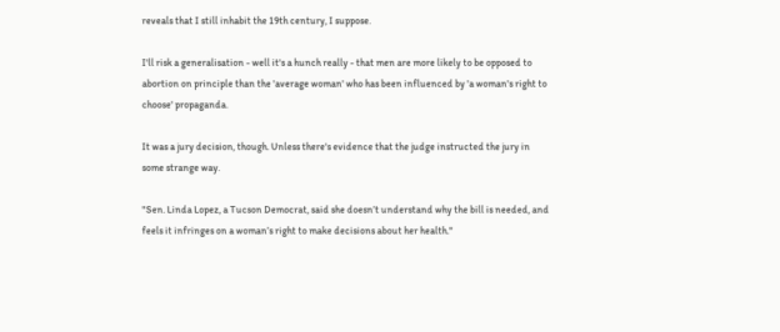reveals that I still inhabit the 19th century, I suppose.

I'll risk a generalisation - well it's a hunch really - that men are more likely to be opposed to abortion on principle than the 'average woman' who has been influenced by 'a woman's right to choose' propaganda.

It was a jury decision, though. Unless there's evidence that the judge instructed the jury in some strange way.

"Sen. Linda Lopez, a Tucson Democrat, said she doesn’t understand why the bill is needed, and feels it infringes on a woman’s right to make decisions about her health."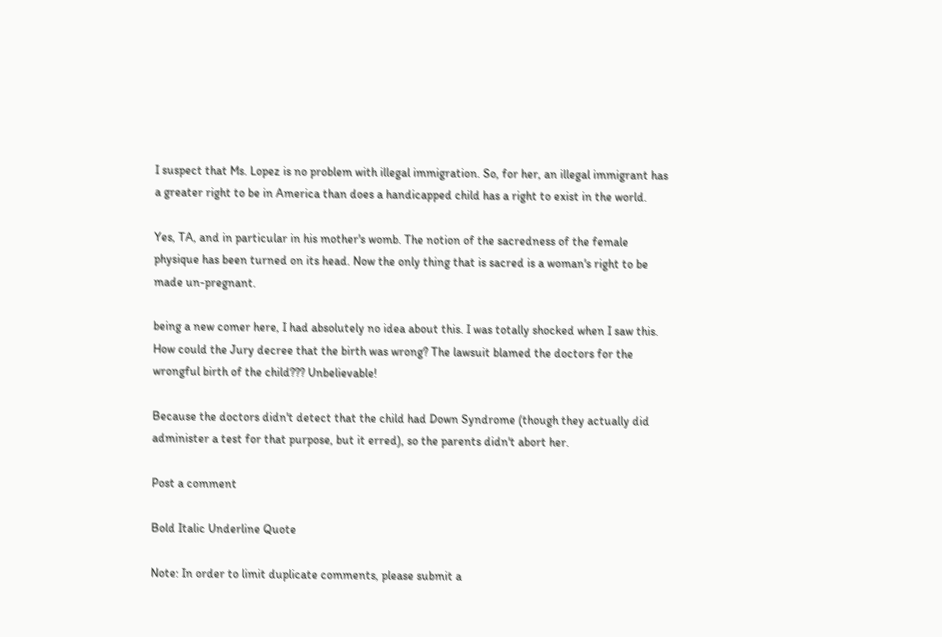I suspect that Ms. Lopez is no problem with illegal immigration. So, for her, an illegal immigrant has a greater right to be in America than does a handicapped child has a right to exist in the world.

Yes, TA, and in particular in his mother's womb. The notion of the sacredness of the female physique has been turned on its head. Now the only thing that is sacred is a woman's right to be made un-pregnant.

being a new comer here, I had absolutely no idea about this. I was totally shocked when I saw this. How could the Jury decree that the birth was wrong? The lawsuit blamed the doctors for the wrongful birth of the child??? Unbelievable!

Because the doctors didn't detect that the child had Down Syndrome (though they actually did administer a test for that purpose, but it erred), so the parents didn't abort her.

Post a comment

Bold Italic Underline Quote

Note: In order to limit duplicate comments, please submit a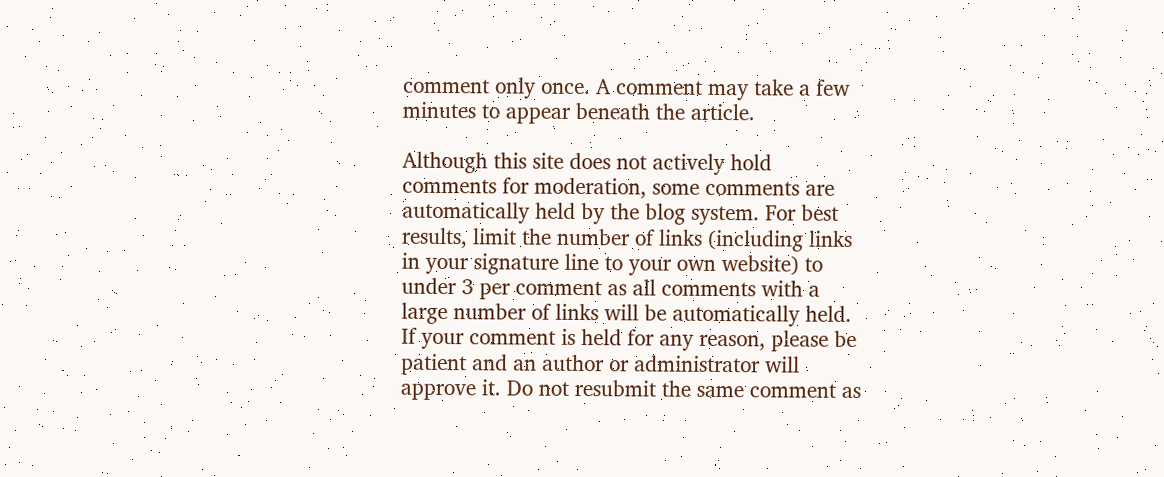comment only once. A comment may take a few minutes to appear beneath the article.

Although this site does not actively hold comments for moderation, some comments are automatically held by the blog system. For best results, limit the number of links (including links in your signature line to your own website) to under 3 per comment as all comments with a large number of links will be automatically held. If your comment is held for any reason, please be patient and an author or administrator will approve it. Do not resubmit the same comment as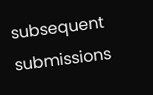subsequent submissions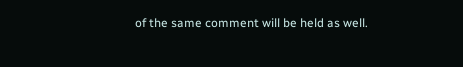of the same comment will be held as well.